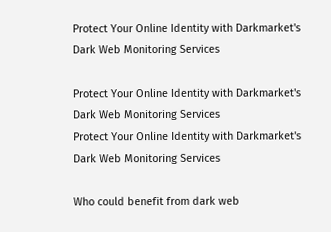Protect Your Online Identity with Darkmarket's Dark Web Monitoring Services

Protect Your Online Identity with Darkmarket's Dark Web Monitoring Services
Protect Your Online Identity with Darkmarket's Dark Web Monitoring Services

Who could benefit from dark web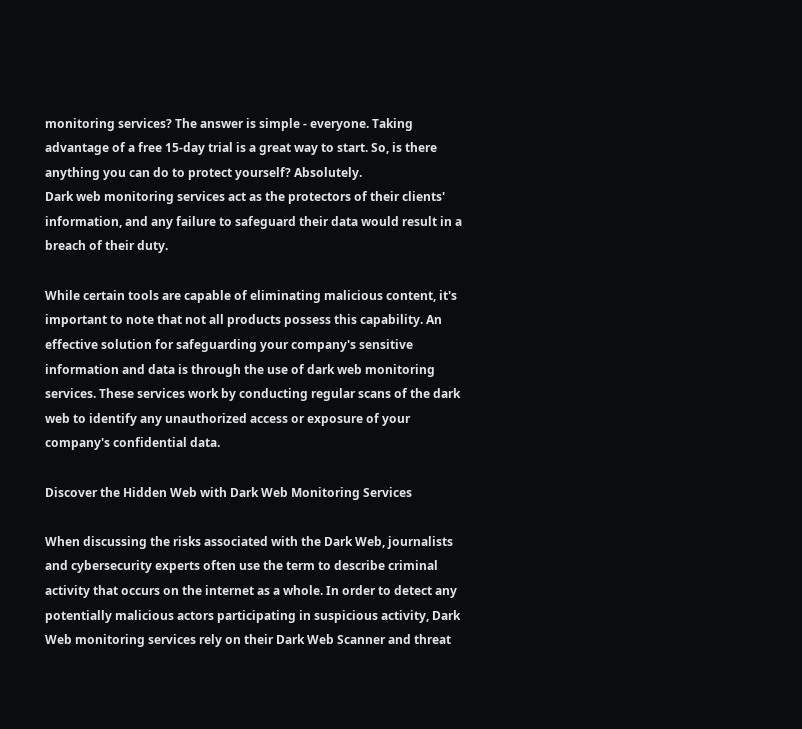monitoring services? The answer is simple - everyone. Taking advantage of a free 15-day trial is a great way to start. So, is there anything you can do to protect yourself? Absolutely.
Dark web monitoring services act as the protectors of their clients' information, and any failure to safeguard their data would result in a breach of their duty.

While certain tools are capable of eliminating malicious content, it's important to note that not all products possess this capability. An effective solution for safeguarding your company's sensitive information and data is through the use of dark web monitoring services. These services work by conducting regular scans of the dark web to identify any unauthorized access or exposure of your company's confidential data.

Discover the Hidden Web with Dark Web Monitoring Services

When discussing the risks associated with the Dark Web, journalists and cybersecurity experts often use the term to describe criminal activity that occurs on the internet as a whole. In order to detect any potentially malicious actors participating in suspicious activity, Dark Web monitoring services rely on their Dark Web Scanner and threat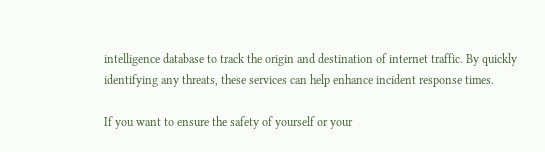intelligence database to track the origin and destination of internet traffic. By quickly identifying any threats, these services can help enhance incident response times.

If you want to ensure the safety of yourself or your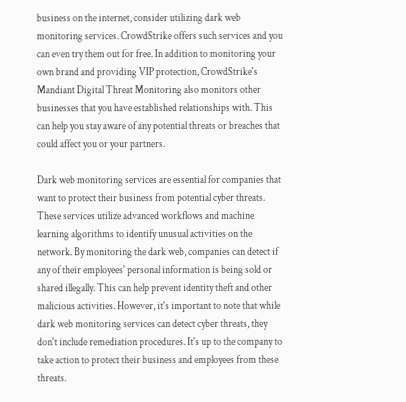business on the internet, consider utilizing dark web monitoring services. CrowdStrike offers such services and you can even try them out for free. In addition to monitoring your own brand and providing VIP protection, CrowdStrike's Mandiant Digital Threat Monitoring also monitors other businesses that you have established relationships with. This can help you stay aware of any potential threats or breaches that could affect you or your partners.

Dark web monitoring services are essential for companies that want to protect their business from potential cyber threats. These services utilize advanced workflows and machine learning algorithms to identify unusual activities on the network. By monitoring the dark web, companies can detect if any of their employees' personal information is being sold or shared illegally. This can help prevent identity theft and other malicious activities. However, it's important to note that while dark web monitoring services can detect cyber threats, they don't include remediation procedures. It's up to the company to take action to protect their business and employees from these threats.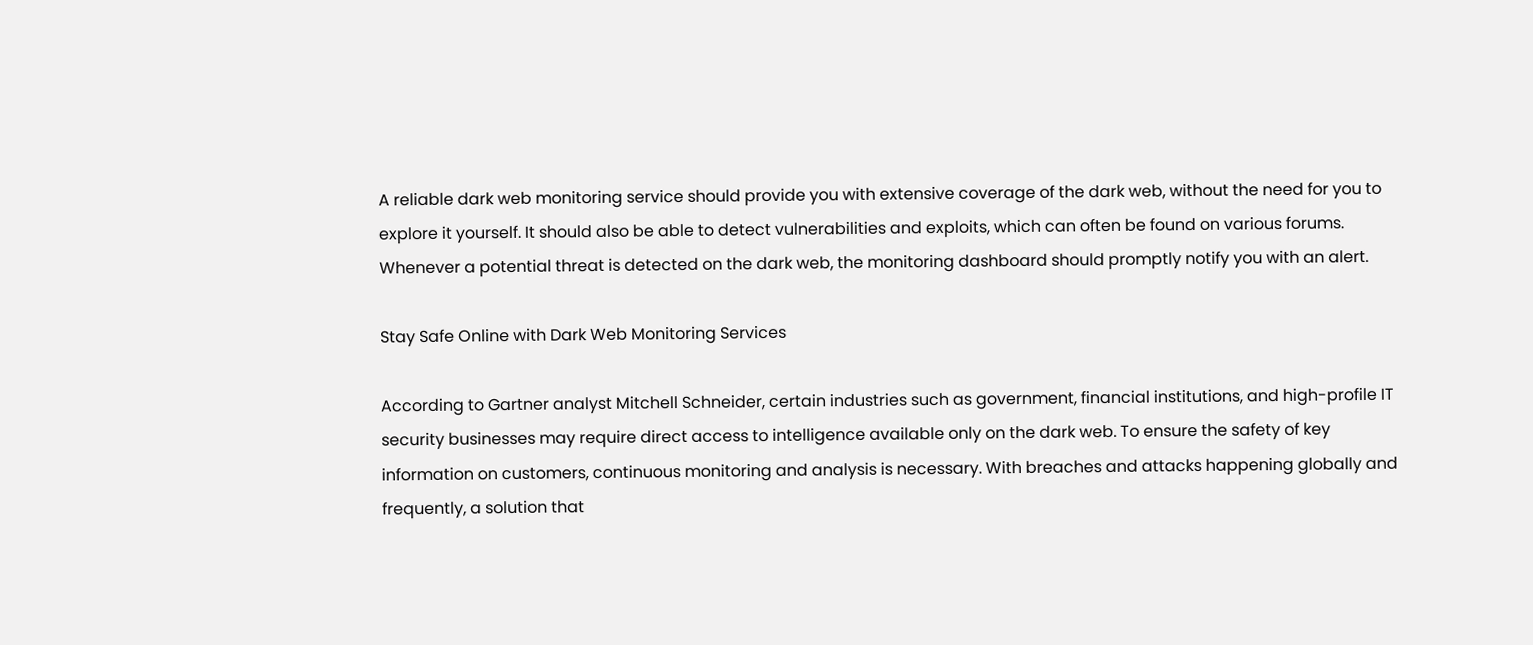A reliable dark web monitoring service should provide you with extensive coverage of the dark web, without the need for you to explore it yourself. It should also be able to detect vulnerabilities and exploits, which can often be found on various forums. Whenever a potential threat is detected on the dark web, the monitoring dashboard should promptly notify you with an alert.

Stay Safe Online with Dark Web Monitoring Services

According to Gartner analyst Mitchell Schneider, certain industries such as government, financial institutions, and high-profile IT security businesses may require direct access to intelligence available only on the dark web. To ensure the safety of key information on customers, continuous monitoring and analysis is necessary. With breaches and attacks happening globally and frequently, a solution that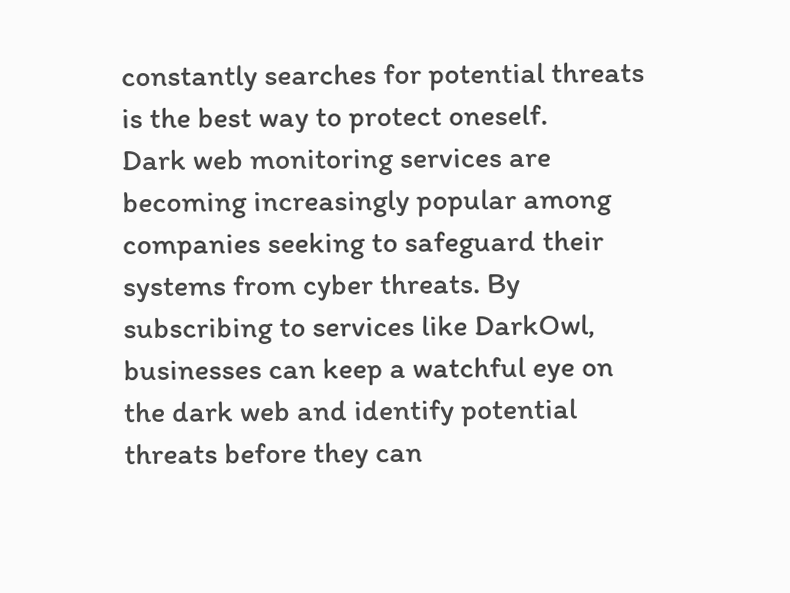constantly searches for potential threats is the best way to protect oneself.
Dark web monitoring services are becoming increasingly popular among companies seeking to safeguard their systems from cyber threats. By subscribing to services like DarkOwl, businesses can keep a watchful eye on the dark web and identify potential threats before they can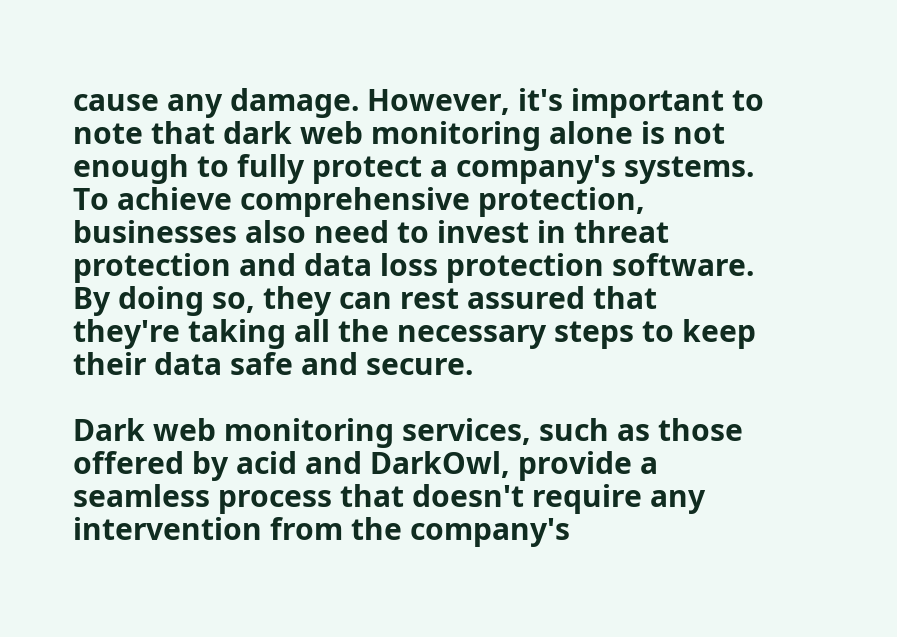cause any damage. However, it's important to note that dark web monitoring alone is not enough to fully protect a company's systems. To achieve comprehensive protection, businesses also need to invest in threat protection and data loss protection software. By doing so, they can rest assured that they're taking all the necessary steps to keep their data safe and secure.

Dark web monitoring services, such as those offered by acid and DarkOwl, provide a seamless process that doesn't require any intervention from the company's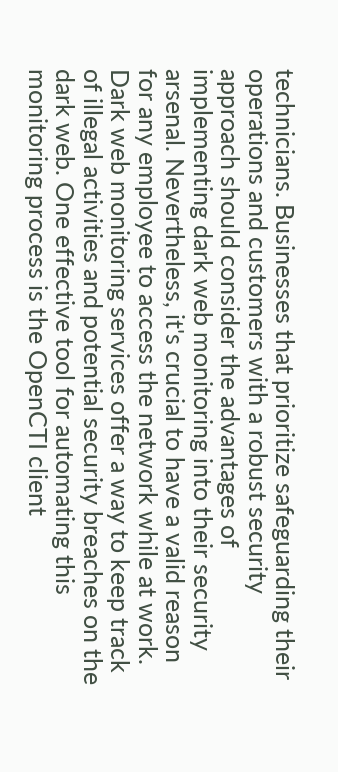technicians. Businesses that prioritize safeguarding their operations and customers with a robust security approach should consider the advantages of implementing dark web monitoring into their security arsenal. Nevertheless, it's crucial to have a valid reason for any employee to access the network while at work.
Dark web monitoring services offer a way to keep track of illegal activities and potential security breaches on the dark web. One effective tool for automating this monitoring process is the OpenCTI client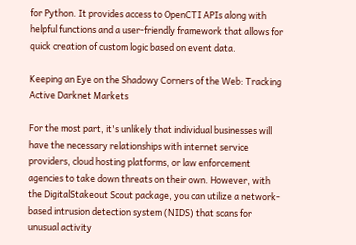for Python. It provides access to OpenCTI APIs along with helpful functions and a user-friendly framework that allows for quick creation of custom logic based on event data.

Keeping an Eye on the Shadowy Corners of the Web: Tracking Active Darknet Markets

For the most part, it's unlikely that individual businesses will have the necessary relationships with internet service providers, cloud hosting platforms, or law enforcement agencies to take down threats on their own. However, with the DigitalStakeout Scout package, you can utilize a network-based intrusion detection system (NIDS) that scans for unusual activity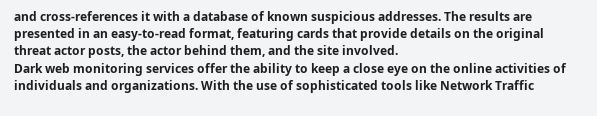and cross-references it with a database of known suspicious addresses. The results are presented in an easy-to-read format, featuring cards that provide details on the original threat actor posts, the actor behind them, and the site involved.
Dark web monitoring services offer the ability to keep a close eye on the online activities of individuals and organizations. With the use of sophisticated tools like Network Traffic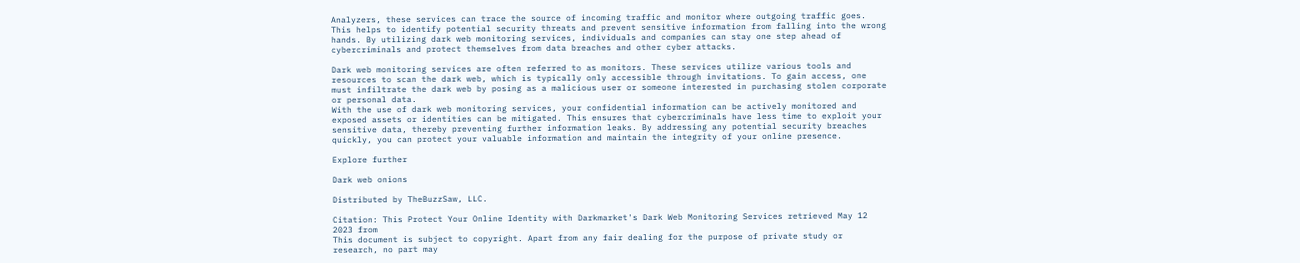Analyzers, these services can trace the source of incoming traffic and monitor where outgoing traffic goes. This helps to identify potential security threats and prevent sensitive information from falling into the wrong hands. By utilizing dark web monitoring services, individuals and companies can stay one step ahead of cybercriminals and protect themselves from data breaches and other cyber attacks.

Dark web monitoring services are often referred to as monitors. These services utilize various tools and resources to scan the dark web, which is typically only accessible through invitations. To gain access, one must infiltrate the dark web by posing as a malicious user or someone interested in purchasing stolen corporate or personal data.
With the use of dark web monitoring services, your confidential information can be actively monitored and exposed assets or identities can be mitigated. This ensures that cybercriminals have less time to exploit your sensitive data, thereby preventing further information leaks. By addressing any potential security breaches quickly, you can protect your valuable information and maintain the integrity of your online presence.

Explore further

Dark web onions

Distributed by TheBuzzSaw, LLC.

Citation: This Protect Your Online Identity with Darkmarket's Dark Web Monitoring Services retrieved May 12 2023 from
This document is subject to copyright. Apart from any fair dealing for the purpose of private study or research, no part may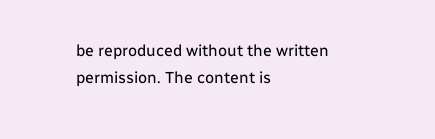be reproduced without the written permission. The content is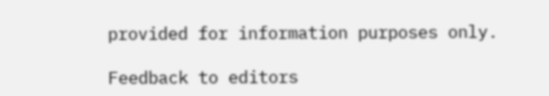provided for information purposes only.

Feedback to editors